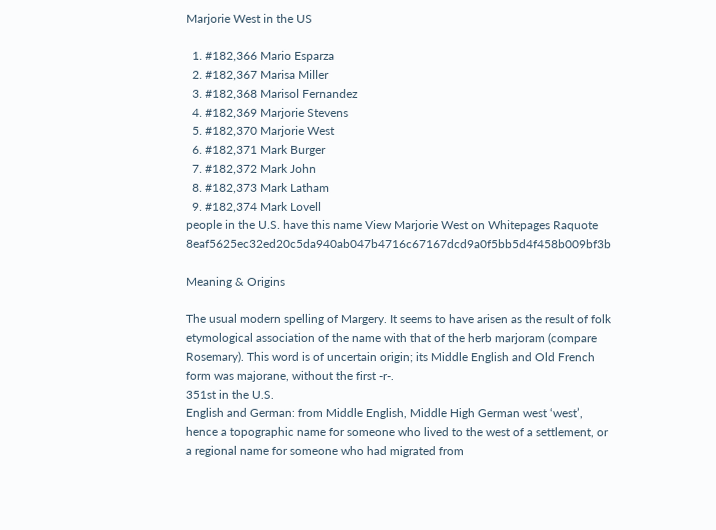Marjorie West in the US

  1. #182,366 Mario Esparza
  2. #182,367 Marisa Miller
  3. #182,368 Marisol Fernandez
  4. #182,369 Marjorie Stevens
  5. #182,370 Marjorie West
  6. #182,371 Mark Burger
  7. #182,372 Mark John
  8. #182,373 Mark Latham
  9. #182,374 Mark Lovell
people in the U.S. have this name View Marjorie West on Whitepages Raquote 8eaf5625ec32ed20c5da940ab047b4716c67167dcd9a0f5bb5d4f458b009bf3b

Meaning & Origins

The usual modern spelling of Margery. It seems to have arisen as the result of folk etymological association of the name with that of the herb marjoram (compare Rosemary). This word is of uncertain origin; its Middle English and Old French form was majorane, without the first -r-.
351st in the U.S.
English and German: from Middle English, Middle High German west ‘west’, hence a topographic name for someone who lived to the west of a settlement, or a regional name for someone who had migrated from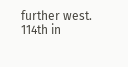further west.
114th in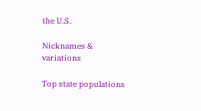the U.S.

Nicknames & variations

Top state populations